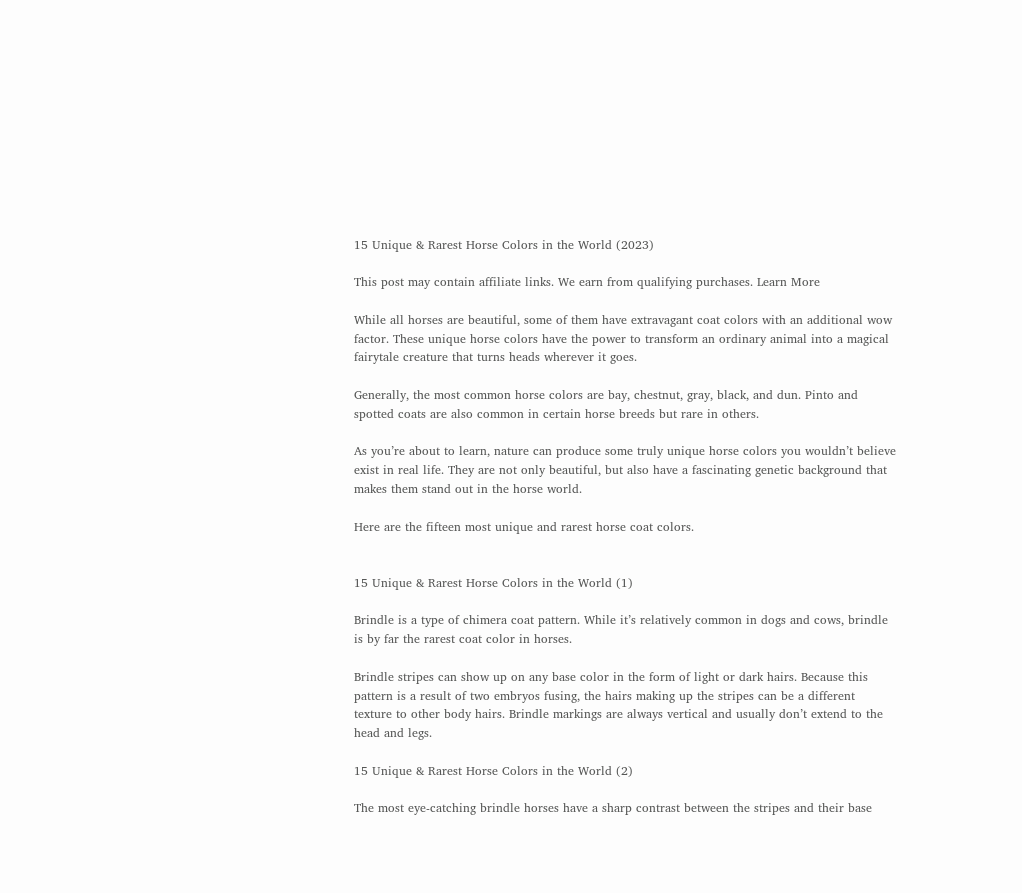15 Unique & Rarest Horse Colors in the World (2023)

This post may contain affiliate links. We earn from qualifying purchases. Learn More

While all horses are beautiful, some of them have extravagant coat colors with an additional wow factor. These unique horse colors have the power to transform an ordinary animal into a magical fairytale creature that turns heads wherever it goes.

Generally, the most common horse colors are bay, chestnut, gray, black, and dun. Pinto and spotted coats are also common in certain horse breeds but rare in others.

As you’re about to learn, nature can produce some truly unique horse colors you wouldn’t believe exist in real life. They are not only beautiful, but also have a fascinating genetic background that makes them stand out in the horse world.

Here are the fifteen most unique and rarest horse coat colors.


15 Unique & Rarest Horse Colors in the World (1)

Brindle is a type of chimera coat pattern. While it’s relatively common in dogs and cows, brindle is by far the rarest coat color in horses.

Brindle stripes can show up on any base color in the form of light or dark hairs. Because this pattern is a result of two embryos fusing, the hairs making up the stripes can be a different texture to other body hairs. Brindle markings are always vertical and usually don’t extend to the head and legs.

15 Unique & Rarest Horse Colors in the World (2)

The most eye-catching brindle horses have a sharp contrast between the stripes and their base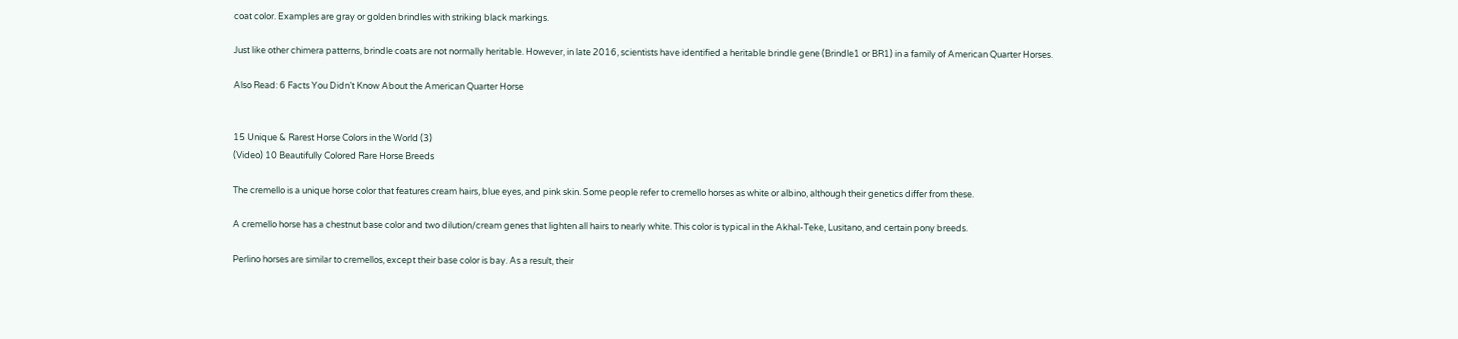coat color. Examples are gray or golden brindles with striking black markings.

Just like other chimera patterns, brindle coats are not normally heritable. However, in late 2016, scientists have identified a heritable brindle gene (Brindle1 or BR1) in a family of American Quarter Horses.

Also Read: 6 Facts You Didn’t Know About the American Quarter Horse


15 Unique & Rarest Horse Colors in the World (3)
(Video) 10 Beautifully Colored Rare Horse Breeds

The cremello is a unique horse color that features cream hairs, blue eyes, and pink skin. Some people refer to cremello horses as white or albino, although their genetics differ from these.

A cremello horse has a chestnut base color and two dilution/cream genes that lighten all hairs to nearly white. This color is typical in the Akhal-Teke, Lusitano, and certain pony breeds.

Perlino horses are similar to cremellos, except their base color is bay. As a result, their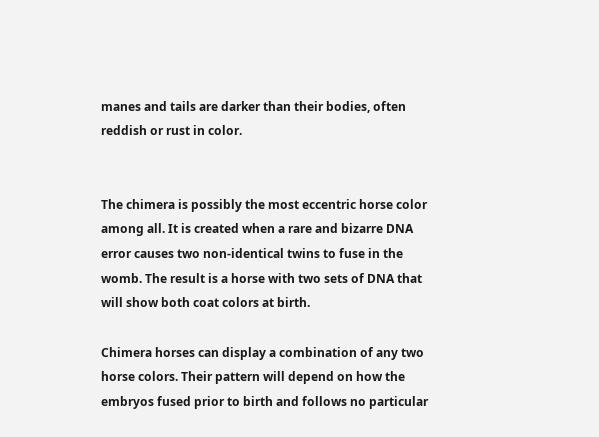manes and tails are darker than their bodies, often reddish or rust in color.


The chimera is possibly the most eccentric horse color among all. It is created when a rare and bizarre DNA error causes two non-identical twins to fuse in the womb. The result is a horse with two sets of DNA that will show both coat colors at birth.

Chimera horses can display a combination of any two horse colors. Their pattern will depend on how the embryos fused prior to birth and follows no particular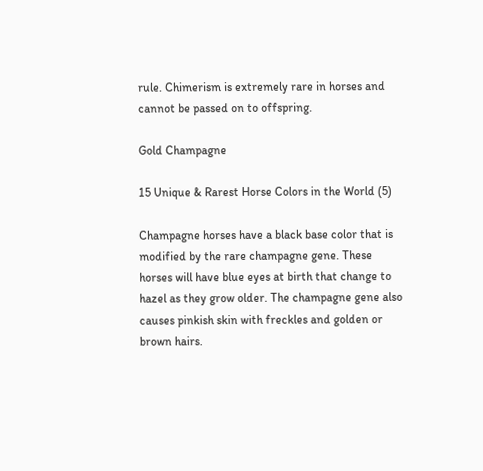rule. Chimerism is extremely rare in horses and cannot be passed on to offspring.

Gold Champagne

15 Unique & Rarest Horse Colors in the World (5)

Champagne horses have a black base color that is modified by the rare champagne gene. These horses will have blue eyes at birth that change to hazel as they grow older. The champagne gene also causes pinkish skin with freckles and golden or brown hairs.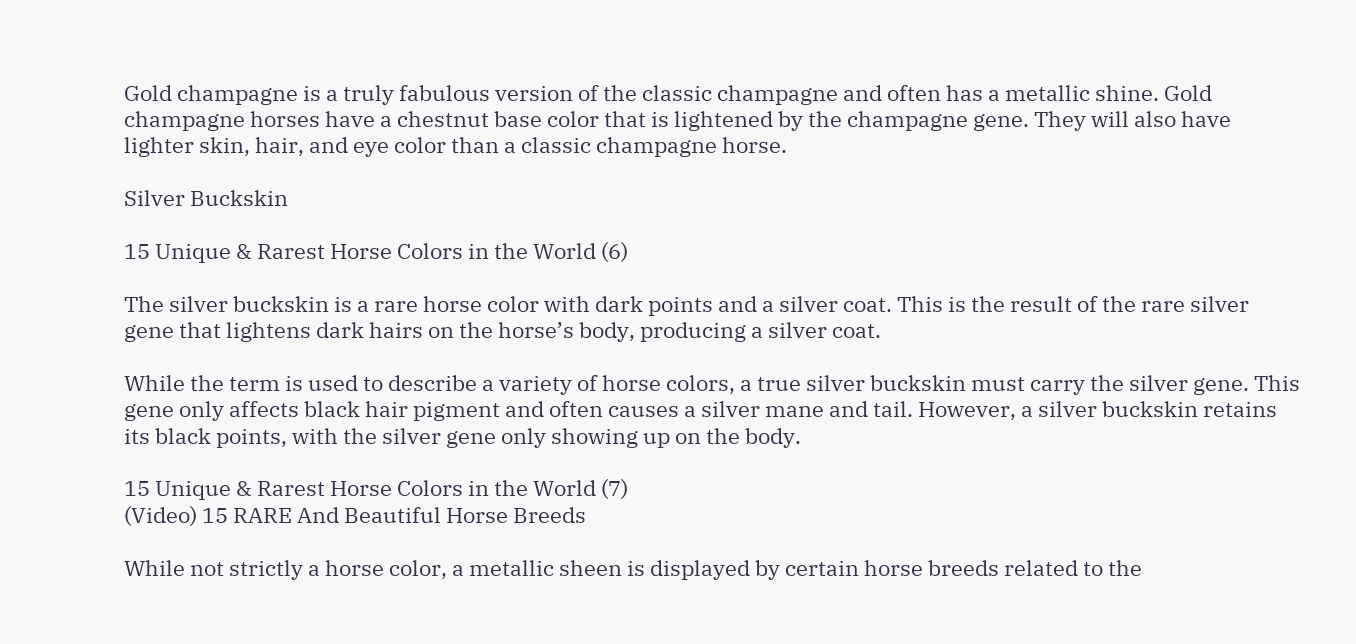Gold champagne is a truly fabulous version of the classic champagne and often has a metallic shine. Gold champagne horses have a chestnut base color that is lightened by the champagne gene. They will also have lighter skin, hair, and eye color than a classic champagne horse.

Silver Buckskin

15 Unique & Rarest Horse Colors in the World (6)

The silver buckskin is a rare horse color with dark points and a silver coat. This is the result of the rare silver gene that lightens dark hairs on the horse’s body, producing a silver coat.

While the term is used to describe a variety of horse colors, a true silver buckskin must carry the silver gene. This gene only affects black hair pigment and often causes a silver mane and tail. However, a silver buckskin retains its black points, with the silver gene only showing up on the body.

15 Unique & Rarest Horse Colors in the World (7)
(Video) 15 RARE And Beautiful Horse Breeds

While not strictly a horse color, a metallic sheen is displayed by certain horse breeds related to the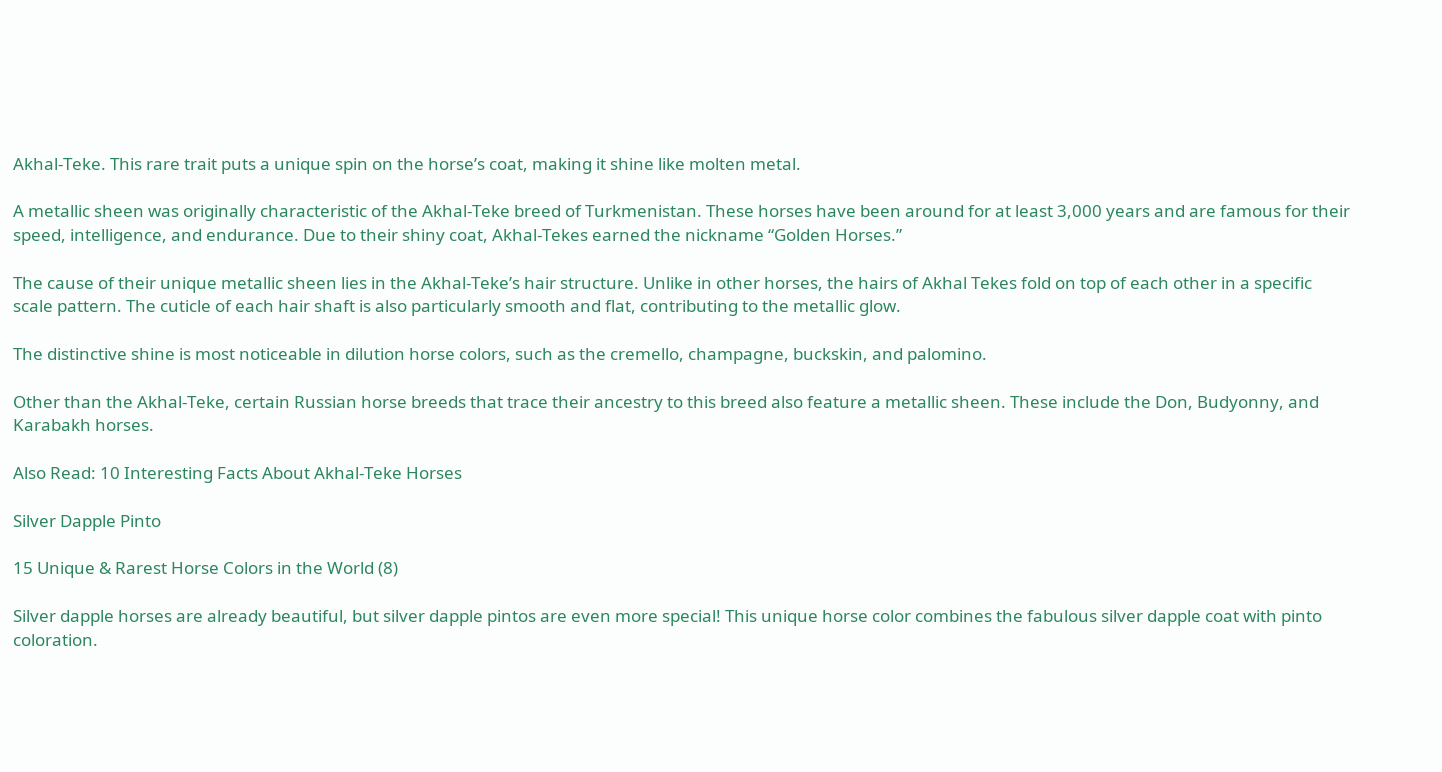Akhal-Teke. This rare trait puts a unique spin on the horse’s coat, making it shine like molten metal.

A metallic sheen was originally characteristic of the Akhal-Teke breed of Turkmenistan. These horses have been around for at least 3,000 years and are famous for their speed, intelligence, and endurance. Due to their shiny coat, Akhal-Tekes earned the nickname “Golden Horses.”

The cause of their unique metallic sheen lies in the Akhal-Teke’s hair structure. Unlike in other horses, the hairs of Akhal Tekes fold on top of each other in a specific scale pattern. The cuticle of each hair shaft is also particularly smooth and flat, contributing to the metallic glow.

The distinctive shine is most noticeable in dilution horse colors, such as the cremello, champagne, buckskin, and palomino.

Other than the Akhal-Teke, certain Russian horse breeds that trace their ancestry to this breed also feature a metallic sheen. These include the Don, Budyonny, and Karabakh horses.

Also Read: 10 Interesting Facts About Akhal-Teke Horses

Silver Dapple Pinto

15 Unique & Rarest Horse Colors in the World (8)

Silver dapple horses are already beautiful, but silver dapple pintos are even more special! This unique horse color combines the fabulous silver dapple coat with pinto coloration.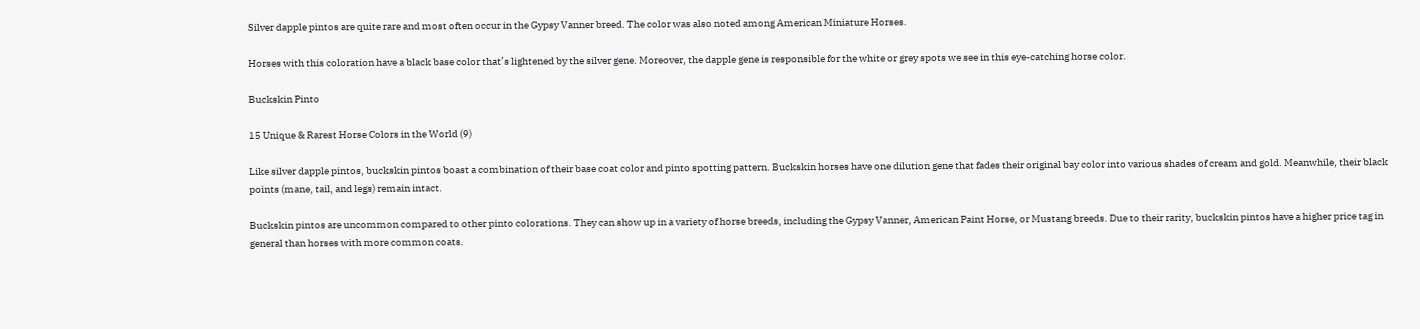Silver dapple pintos are quite rare and most often occur in the Gypsy Vanner breed. The color was also noted among American Miniature Horses.

Horses with this coloration have a black base color that’s lightened by the silver gene. Moreover, the dapple gene is responsible for the white or grey spots we see in this eye-catching horse color.

Buckskin Pinto

15 Unique & Rarest Horse Colors in the World (9)

Like silver dapple pintos, buckskin pintos boast a combination of their base coat color and pinto spotting pattern. Buckskin horses have one dilution gene that fades their original bay color into various shades of cream and gold. Meanwhile, their black points (mane, tail, and legs) remain intact.

Buckskin pintos are uncommon compared to other pinto colorations. They can show up in a variety of horse breeds, including the Gypsy Vanner, American Paint Horse, or Mustang breeds. Due to their rarity, buckskin pintos have a higher price tag in general than horses with more common coats.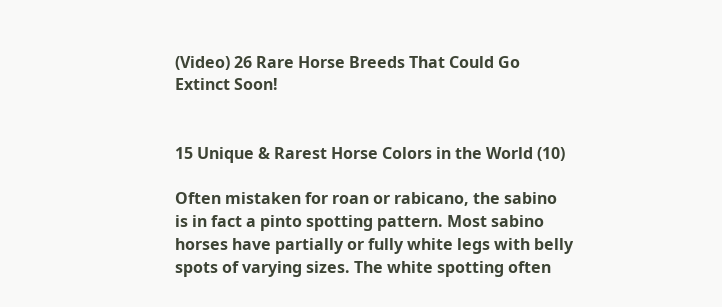(Video) 26 Rare Horse Breeds That Could Go Extinct Soon!


15 Unique & Rarest Horse Colors in the World (10)

Often mistaken for roan or rabicano, the sabino is in fact a pinto spotting pattern. Most sabino horses have partially or fully white legs with belly spots of varying sizes. The white spotting often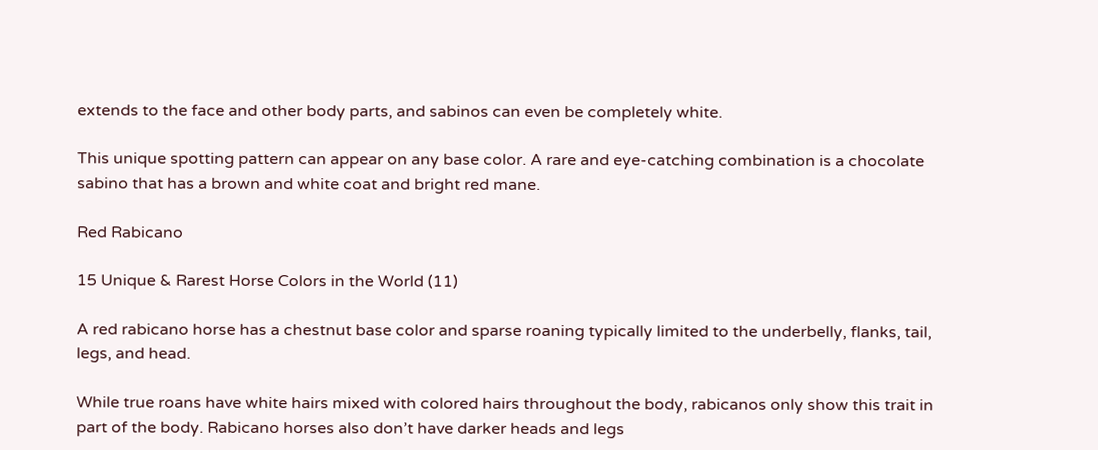extends to the face and other body parts, and sabinos can even be completely white.

This unique spotting pattern can appear on any base color. A rare and eye-catching combination is a chocolate sabino that has a brown and white coat and bright red mane.

Red Rabicano

15 Unique & Rarest Horse Colors in the World (11)

A red rabicano horse has a chestnut base color and sparse roaning typically limited to the underbelly, flanks, tail, legs, and head.

While true roans have white hairs mixed with colored hairs throughout the body, rabicanos only show this trait in part of the body. Rabicano horses also don’t have darker heads and legs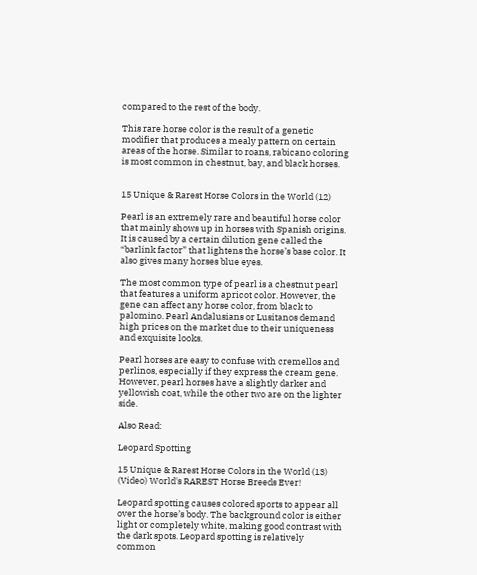compared to the rest of the body.

This rare horse color is the result of a genetic modifier that produces a mealy pattern on certain areas of the horse. Similar to roans, rabicano coloring is most common in chestnut, bay, and black horses.


15 Unique & Rarest Horse Colors in the World (12)

Pearl is an extremely rare and beautiful horse color that mainly shows up in horses with Spanish origins. It is caused by a certain dilution gene called the “barlink factor” that lightens the horse’s base color. It also gives many horses blue eyes.

The most common type of pearl is a chestnut pearl that features a uniform apricot color. However, the gene can affect any horse color, from black to palomino. Pearl Andalusians or Lusitanos demand high prices on the market due to their uniqueness and exquisite looks.

Pearl horses are easy to confuse with cremellos and perlinos, especially if they express the cream gene. However, pearl horses have a slightly darker and yellowish coat, while the other two are on the lighter side.

Also Read:

Leopard Spotting

15 Unique & Rarest Horse Colors in the World (13)
(Video) World's RAREST Horse Breeds Ever!

Leopard spotting causes colored sports to appear all over the horse’s body. The background color is either light or completely white, making good contrast with the dark spots. Leopard spotting is relatively common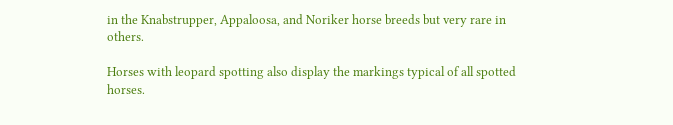in the Knabstrupper, Appaloosa, and Noriker horse breeds but very rare in others.

Horses with leopard spotting also display the markings typical of all spotted horses.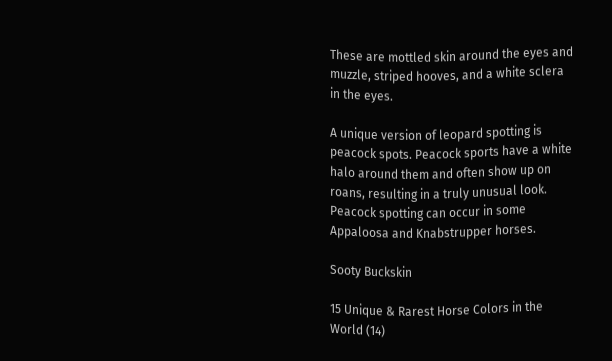These are mottled skin around the eyes and muzzle, striped hooves, and a white sclera in the eyes.

A unique version of leopard spotting is peacock spots. Peacock sports have a white halo around them and often show up on roans, resulting in a truly unusual look. Peacock spotting can occur in some Appaloosa and Knabstrupper horses.

Sooty Buckskin

15 Unique & Rarest Horse Colors in the World (14)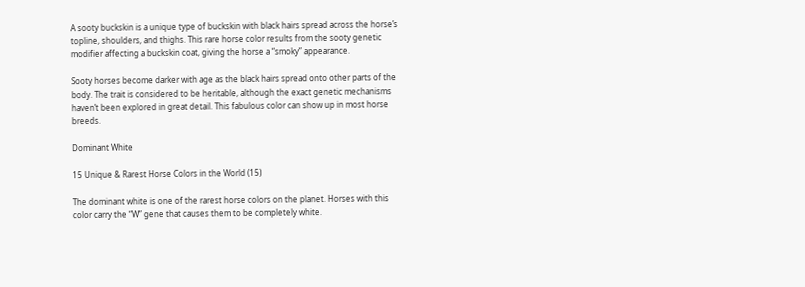A sooty buckskin is a unique type of buckskin with black hairs spread across the horse’s topline, shoulders, and thighs. This rare horse color results from the sooty genetic modifier affecting a buckskin coat, giving the horse a “smoky” appearance.

Sooty horses become darker with age as the black hairs spread onto other parts of the body. The trait is considered to be heritable, although the exact genetic mechanisms haven’t been explored in great detail. This fabulous color can show up in most horse breeds.

Dominant White

15 Unique & Rarest Horse Colors in the World (15)

The dominant white is one of the rarest horse colors on the planet. Horses with this color carry the “W” gene that causes them to be completely white.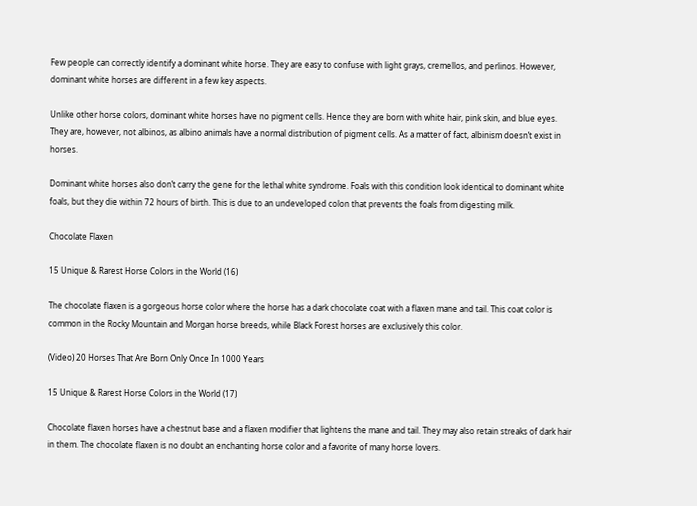Few people can correctly identify a dominant white horse. They are easy to confuse with light grays, cremellos, and perlinos. However, dominant white horses are different in a few key aspects.

Unlike other horse colors, dominant white horses have no pigment cells. Hence they are born with white hair, pink skin, and blue eyes. They are, however, not albinos, as albino animals have a normal distribution of pigment cells. As a matter of fact, albinism doesn’t exist in horses.

Dominant white horses also don’t carry the gene for the lethal white syndrome. Foals with this condition look identical to dominant white foals, but they die within 72 hours of birth. This is due to an undeveloped colon that prevents the foals from digesting milk.

Chocolate Flaxen

15 Unique & Rarest Horse Colors in the World (16)

The chocolate flaxen is a gorgeous horse color where the horse has a dark chocolate coat with a flaxen mane and tail. This coat color is common in the Rocky Mountain and Morgan horse breeds, while Black Forest horses are exclusively this color.

(Video) 20 Horses That Are Born Only Once In 1000 Years

15 Unique & Rarest Horse Colors in the World (17)

Chocolate flaxen horses have a chestnut base and a flaxen modifier that lightens the mane and tail. They may also retain streaks of dark hair in them. The chocolate flaxen is no doubt an enchanting horse color and a favorite of many horse lovers.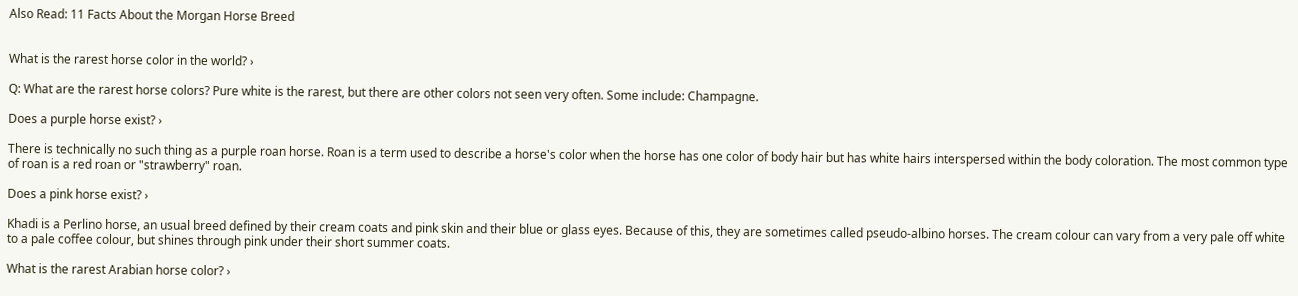Also Read: 11 Facts About the Morgan Horse Breed


What is the rarest horse color in the world? ›

Q: What are the rarest horse colors? Pure white is the rarest, but there are other colors not seen very often. Some include: Champagne.

Does a purple horse exist? ›

There is technically no such thing as a purple roan horse. Roan is a term used to describe a horse's color when the horse has one color of body hair but has white hairs interspersed within the body coloration. The most common type of roan is a red roan or "strawberry" roan.

Does a pink horse exist? ›

Khadi is a Perlino horse, an usual breed defined by their cream coats and pink skin and their blue or glass eyes. Because of this, they are sometimes called pseudo-albino horses. The cream colour can vary from a very pale off white to a pale coffee colour, but shines through pink under their short summer coats.

What is the rarest Arabian horse color? ›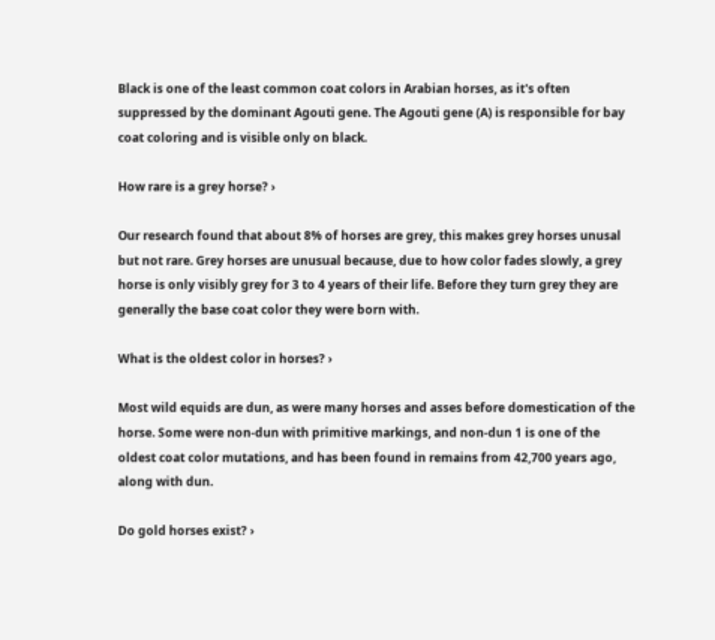Black is one of the least common coat colors in Arabian horses, as it's often suppressed by the dominant Agouti gene. The Agouti gene (A) is responsible for bay coat coloring and is visible only on black.

How rare is a grey horse? ›

Our research found that about 8% of horses are grey, this makes grey horses unusal but not rare. Grey horses are unusual because, due to how color fades slowly, a grey horse is only visibly grey for 3 to 4 years of their life. Before they turn grey they are generally the base coat color they were born with.

What is the oldest color in horses? ›

Most wild equids are dun, as were many horses and asses before domestication of the horse. Some were non-dun with primitive markings, and non-dun 1 is one of the oldest coat color mutations, and has been found in remains from 42,700 years ago, along with dun.

Do gold horses exist? ›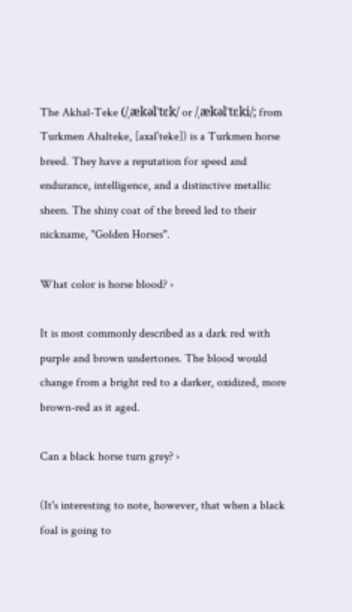The Akhal-Teke (/ˌækəlˈtɛk/ or /ˌækəlˈtɛki/; from Turkmen Ahalteke, [axalˈteke]) is a Turkmen horse breed. They have a reputation for speed and endurance, intelligence, and a distinctive metallic sheen. The shiny coat of the breed led to their nickname, "Golden Horses".

What color is horse blood? ›

It is most commonly described as a dark red with purple and brown undertones. The blood would change from a bright red to a darker, oxidized, more brown-red as it aged.

Can a black horse turn grey? ›

(It's interesting to note, however, that when a black foal is going to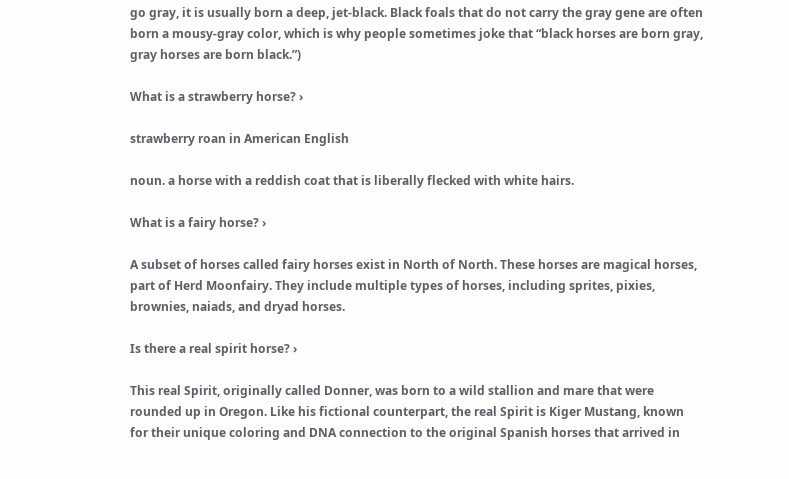go gray, it is usually born a deep, jet-black. Black foals that do not carry the gray gene are often born a mousy-gray color, which is why people sometimes joke that “black horses are born gray, gray horses are born black.”)

What is a strawberry horse? ›

strawberry roan in American English

noun. a horse with a reddish coat that is liberally flecked with white hairs.

What is a fairy horse? ›

A subset of horses called fairy horses exist in North of North. These horses are magical horses, part of Herd Moonfairy. They include multiple types of horses, including sprites, pixies, brownies, naiads, and dryad horses.

Is there a real spirit horse? ›

This real Spirit, originally called Donner, was born to a wild stallion and mare that were rounded up in Oregon. Like his fictional counterpart, the real Spirit is Kiger Mustang, known for their unique coloring and DNA connection to the original Spanish horses that arrived in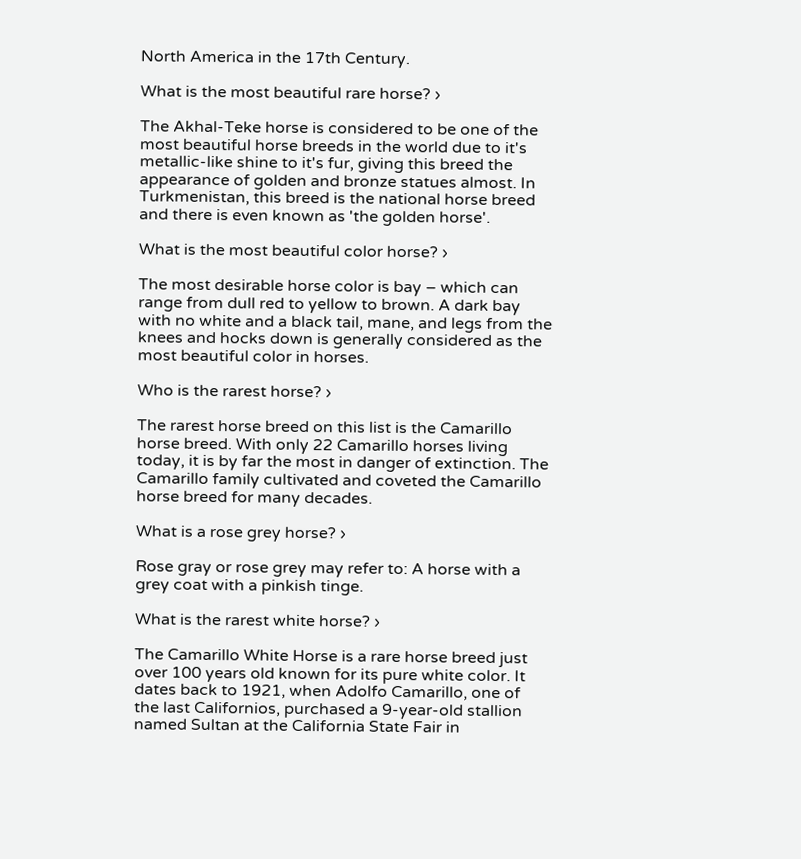North America in the 17th Century.

What is the most beautiful rare horse? ›

The Akhal-Teke horse is considered to be one of the most beautiful horse breeds in the world due to it's metallic-like shine to it's fur, giving this breed the appearance of golden and bronze statues almost. In Turkmenistan, this breed is the national horse breed and there is even known as 'the golden horse'.

What is the most beautiful color horse? ›

The most desirable horse color is bay – which can range from dull red to yellow to brown. A dark bay with no white and a black tail, mane, and legs from the knees and hocks down is generally considered as the most beautiful color in horses.

Who is the rarest horse? ›

The rarest horse breed on this list is the Camarillo horse breed. With only 22 Camarillo horses living today, it is by far the most in danger of extinction. The Camarillo family cultivated and coveted the Camarillo horse breed for many decades.

What is a rose grey horse? ›

Rose gray or rose grey may refer to: A horse with a grey coat with a pinkish tinge.

What is the rarest white horse? ›

The Camarillo White Horse is a rare horse breed just over 100 years old known for its pure white color. It dates back to 1921, when Adolfo Camarillo, one of the last Californios, purchased a 9-year-old stallion named Sultan at the California State Fair in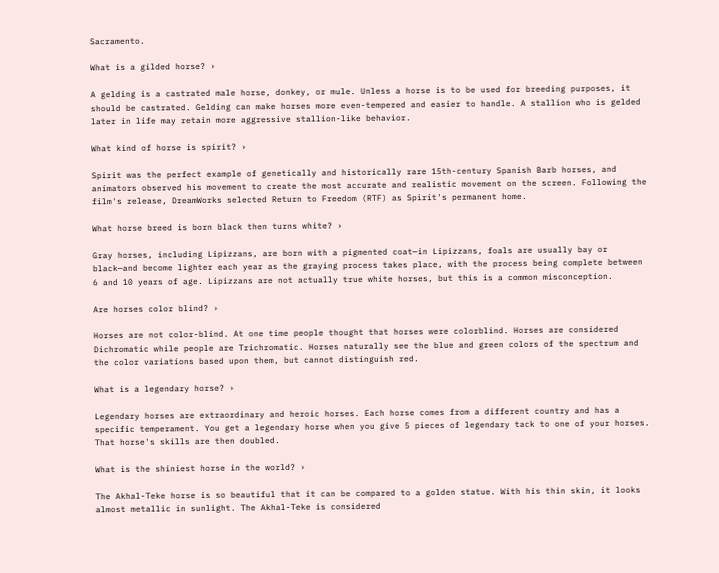Sacramento.

What is a gilded horse? ›

A gelding is a castrated male horse, donkey, or mule. Unless a horse is to be used for breeding purposes, it should be castrated. Gelding can make horses more even-tempered and easier to handle. A stallion who is gelded later in life may retain more aggressive stallion-like behavior.

What kind of horse is spirit? ›

Spirit was the perfect example of genetically and historically rare 15th-century Spanish Barb horses, and animators observed his movement to create the most accurate and realistic movement on the screen. Following the film's release, DreamWorks selected Return to Freedom (RTF) as Spirit's permanent home.

What horse breed is born black then turns white? ›

Gray horses, including Lipizzans, are born with a pigmented coat—in Lipizzans, foals are usually bay or black—and become lighter each year as the graying process takes place, with the process being complete between 6 and 10 years of age. Lipizzans are not actually true white horses, but this is a common misconception.

Are horses color blind? ›

Horses are not color-blind. At one time people thought that horses were colorblind. Horses are considered Dichromatic while people are Trichromatic. Horses naturally see the blue and green colors of the spectrum and the color variations based upon them, but cannot distinguish red.

What is a legendary horse? ›

Legendary horses are extraordinary and heroic horses. Each horse comes from a different country and has a specific temperament. You get a legendary horse when you give 5 pieces of legendary tack to one of your horses. That horse's skills are then doubled.

What is the shiniest horse in the world? ›

The Akhal-Teke horse is so beautiful that it can be compared to a golden statue. With his thin skin, it looks almost metallic in sunlight. The Akhal-Teke is considered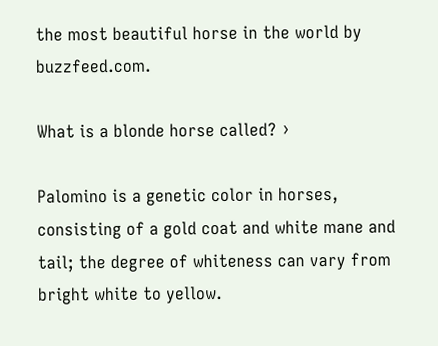the most beautiful horse in the world by buzzfeed.com.

What is a blonde horse called? ›

Palomino is a genetic color in horses, consisting of a gold coat and white mane and tail; the degree of whiteness can vary from bright white to yellow.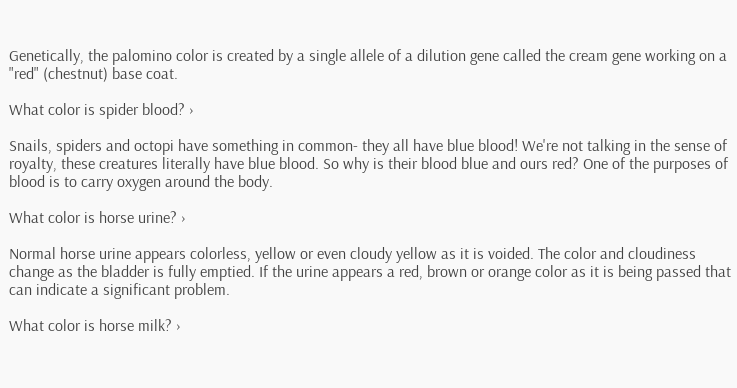Genetically, the palomino color is created by a single allele of a dilution gene called the cream gene working on a "red" (chestnut) base coat.

What color is spider blood? ›

Snails, spiders and octopi have something in common- they all have blue blood! We're not talking in the sense of royalty, these creatures literally have blue blood. So why is their blood blue and ours red? One of the purposes of blood is to carry oxygen around the body.

What color is horse urine? ›

Normal horse urine appears colorless, yellow or even cloudy yellow as it is voided. The color and cloudiness change as the bladder is fully emptied. If the urine appears a red, brown or orange color as it is being passed that can indicate a significant problem.

What color is horse milk? ›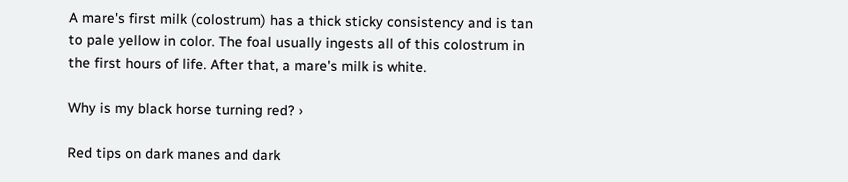A mare's first milk (colostrum) has a thick sticky consistency and is tan to pale yellow in color. The foal usually ingests all of this colostrum in the first hours of life. After that, a mare's milk is white.

Why is my black horse turning red? ›

Red tips on dark manes and dark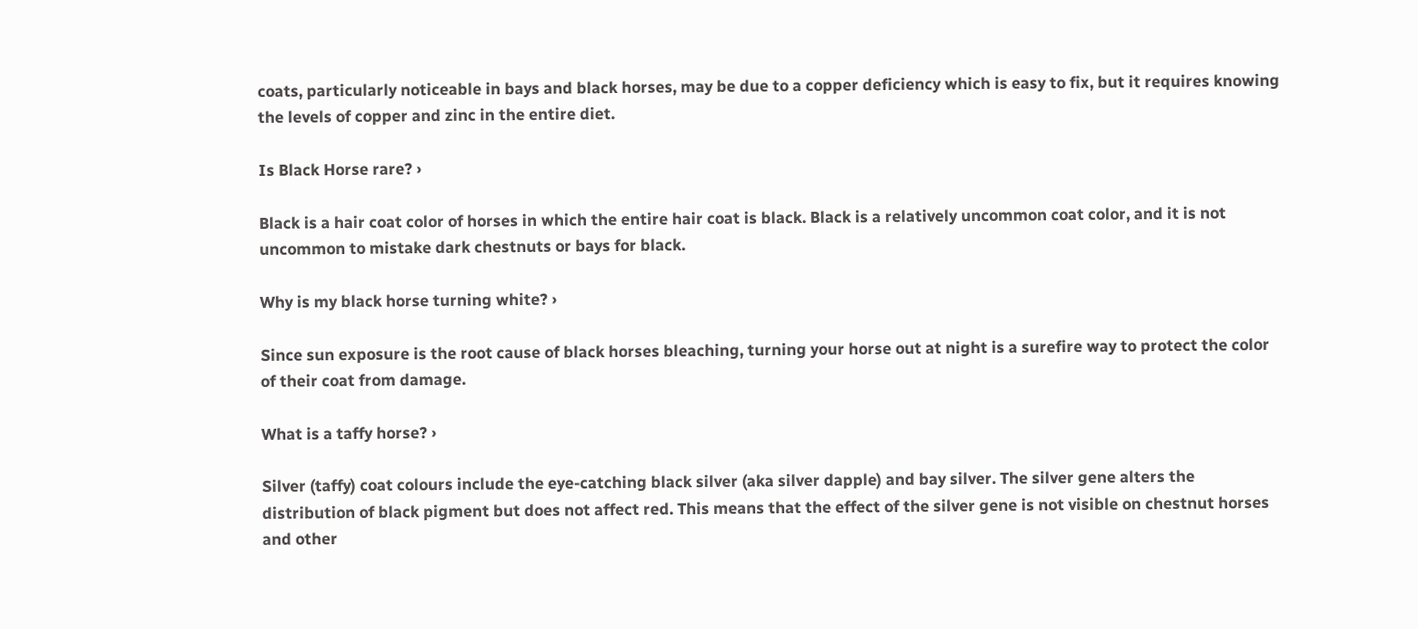coats, particularly noticeable in bays and black horses, may be due to a copper deficiency which is easy to fix, but it requires knowing the levels of copper and zinc in the entire diet.

Is Black Horse rare? ›

Black is a hair coat color of horses in which the entire hair coat is black. Black is a relatively uncommon coat color, and it is not uncommon to mistake dark chestnuts or bays for black.

Why is my black horse turning white? ›

Since sun exposure is the root cause of black horses bleaching, turning your horse out at night is a surefire way to protect the color of their coat from damage.

What is a taffy horse? ›

Silver (taffy) coat colours include the eye-catching black silver (aka silver dapple) and bay silver. The silver gene alters the distribution of black pigment but does not affect red. This means that the effect of the silver gene is not visible on chestnut horses and other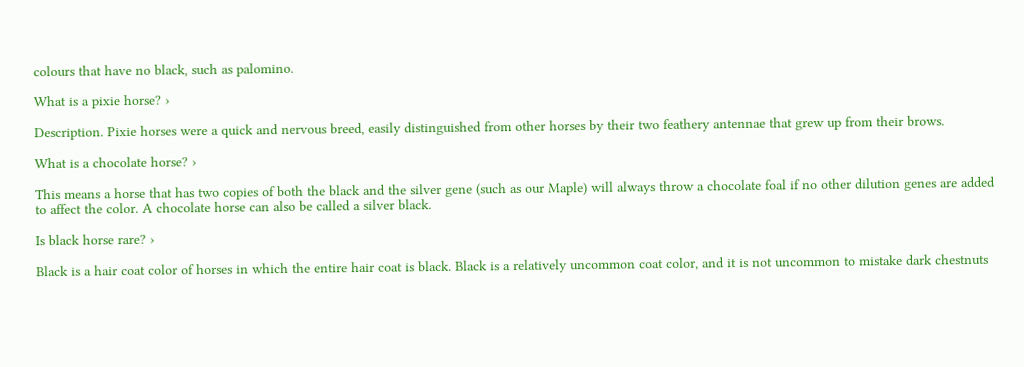colours that have no black, such as palomino.

What is a pixie horse? ›

Description. Pixie horses were a quick and nervous breed, easily distinguished from other horses by their two feathery antennae that grew up from their brows.

What is a chocolate horse? ›

This means a horse that has two copies of both the black and the silver gene (such as our Maple) will always throw a chocolate foal if no other dilution genes are added to affect the color. A chocolate horse can also be called a silver black.

Is black horse rare? ›

Black is a hair coat color of horses in which the entire hair coat is black. Black is a relatively uncommon coat color, and it is not uncommon to mistake dark chestnuts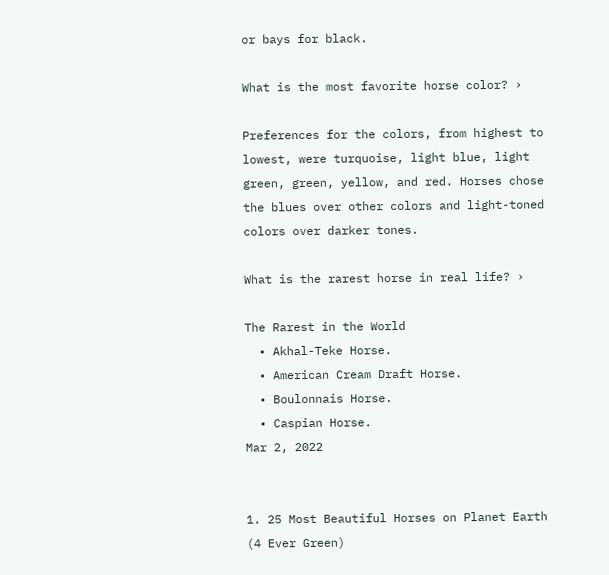or bays for black.

What is the most favorite horse color? ›

Preferences for the colors, from highest to lowest, were turquoise, light blue, light green, green, yellow, and red. Horses chose the blues over other colors and light-toned colors over darker tones.

What is the rarest horse in real life? ›

The Rarest in the World
  • Akhal-Teke Horse.
  • American Cream Draft Horse.
  • Boulonnais Horse.
  • Caspian Horse.
Mar 2, 2022


1. 25 Most Beautiful Horses on Planet Earth
(4 Ever Green)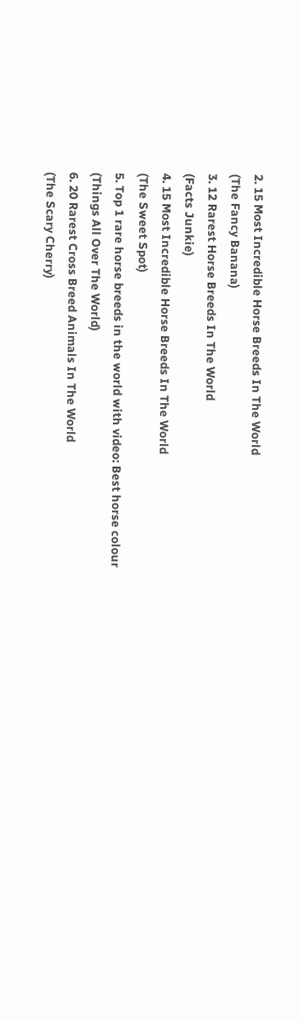2. 15 Most Incredible Horse Breeds In The World
(The Fancy Banana)
3. 12 Rarest Horse Breeds In The World
(Facts Junkie)
4. 15 Most Incredible Horse Breeds In The World
(The Sweet Spot)
5. Top 1 rare horse breeds in the world with video: Best horse colour
(Things All Over The World)
6. 20 Rarest Cross Breed Animals In The World
(The Scary Cherry)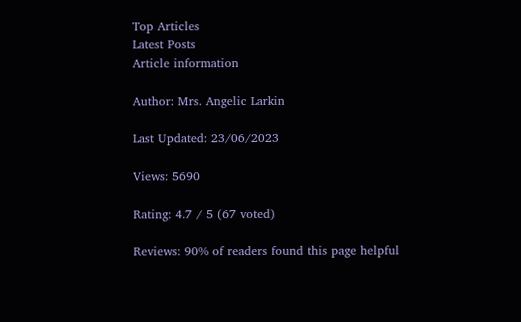Top Articles
Latest Posts
Article information

Author: Mrs. Angelic Larkin

Last Updated: 23/06/2023

Views: 5690

Rating: 4.7 / 5 (67 voted)

Reviews: 90% of readers found this page helpful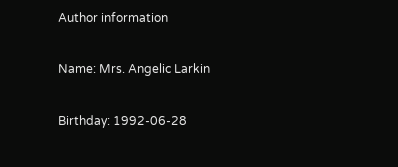Author information

Name: Mrs. Angelic Larkin

Birthday: 1992-06-28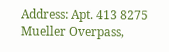Address: Apt. 413 8275 Mueller Overpass,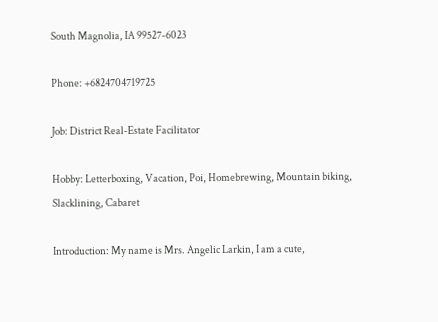South Magnolia, IA 99527-6023

Phone: +6824704719725

Job: District Real-Estate Facilitator

Hobby: Letterboxing, Vacation, Poi, Homebrewing, Mountain biking, Slacklining, Cabaret

Introduction: My name is Mrs. Angelic Larkin, I am a cute,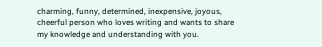charming, funny, determined, inexpensive, joyous, cheerful person who loves writing and wants to share my knowledge and understanding with you.